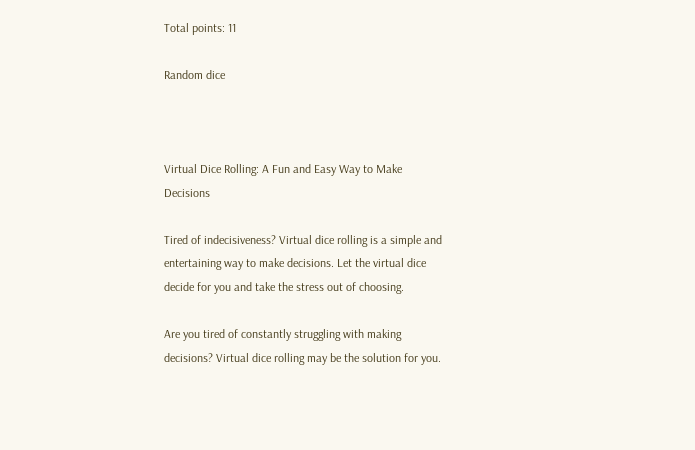Total points: 11

Random dice



Virtual Dice Rolling: A Fun and Easy Way to Make Decisions

Tired of indecisiveness? Virtual dice rolling is a simple and entertaining way to make decisions. Let the virtual dice decide for you and take the stress out of choosing.

Are you tired of constantly struggling with making decisions? Virtual dice rolling may be the solution for you.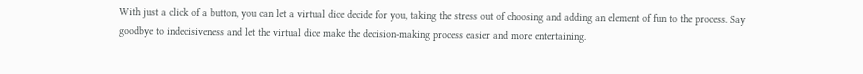With just a click of a button, you can let a virtual dice decide for you, taking the stress out of choosing and adding an element of fun to the process. Say goodbye to indecisiveness and let the virtual dice make the decision-making process easier and more entertaining.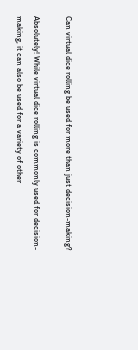Can virtual dice rolling be used for more than just decision-making?

Absolutely! While virtual dice rolling is commonly used for decision-making, it can also be used for a variety of other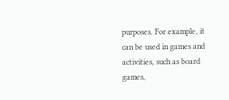purposes. For example, it can be used in games and activities, such as board games,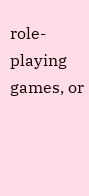role-playing games, or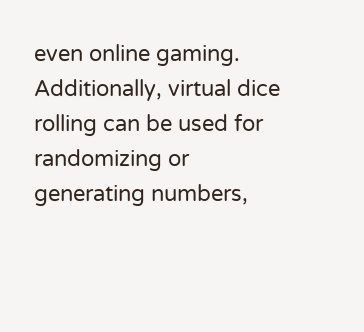even online gaming. Additionally, virtual dice rolling can be used for randomizing or generating numbers,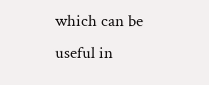which can be useful in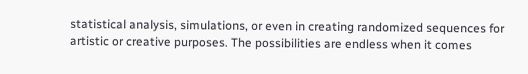statistical analysis, simulations, or even in creating randomized sequences for artistic or creative purposes. The possibilities are endless when it comes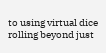to using virtual dice rolling beyond just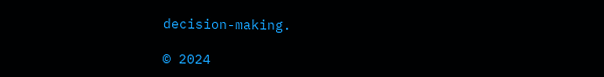decision-making.

© 2024